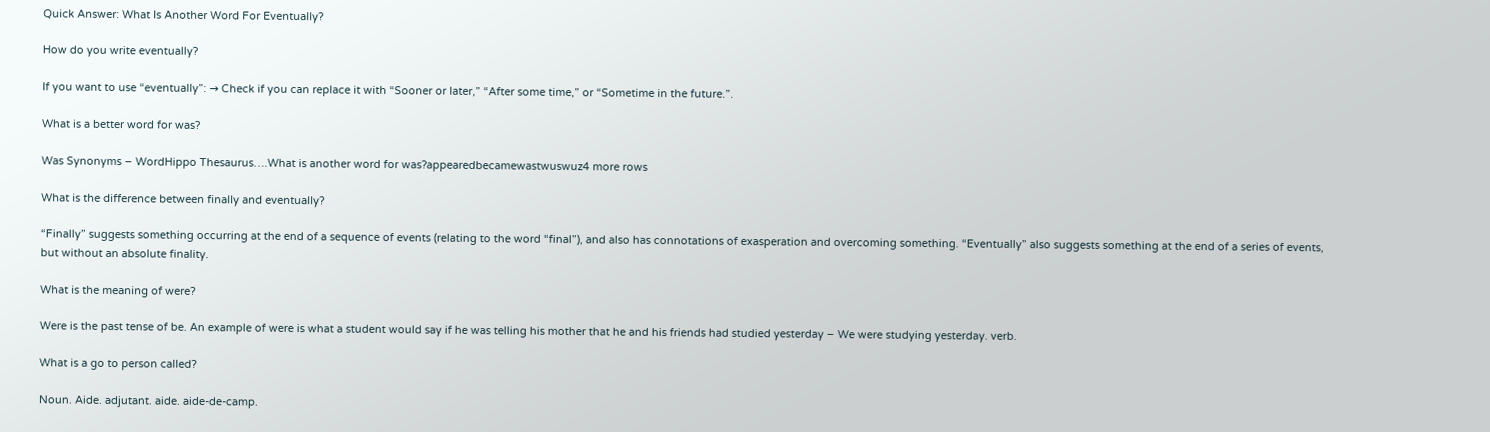Quick Answer: What Is Another Word For Eventually?

How do you write eventually?

If you want to use “eventually”: → Check if you can replace it with “Sooner or later,” “After some time,” or “Sometime in the future.”.

What is a better word for was?

Was Synonyms – WordHippo Thesaurus….What is another word for was?appearedbecamewastwuswuz4 more rows

What is the difference between finally and eventually?

“Finally” suggests something occurring at the end of a sequence of events (relating to the word “final”), and also has connotations of exasperation and overcoming something. “Eventually” also suggests something at the end of a series of events, but without an absolute finality.

What is the meaning of were?

Were is the past tense of be. An example of were is what a student would say if he was telling his mother that he and his friends had studied yesterday – We were studying yesterday. verb.

What is a go to person called?

Noun. Aide. adjutant. aide. aide-de-camp.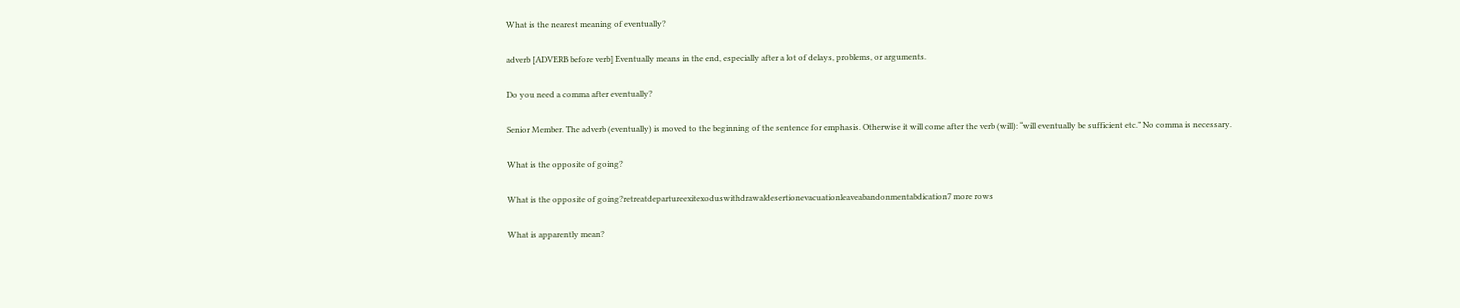What is the nearest meaning of eventually?

adverb [ADVERB before verb] Eventually means in the end, especially after a lot of delays, problems, or arguments.

Do you need a comma after eventually?

Senior Member. The adverb (eventually) is moved to the beginning of the sentence for emphasis. Otherwise it will come after the verb (will): “will eventually be sufficient etc.” No comma is necessary.

What is the opposite of going?

What is the opposite of going?retreatdepartureexitexoduswithdrawaldesertionevacuationleaveabandonmentabdication7 more rows

What is apparently mean?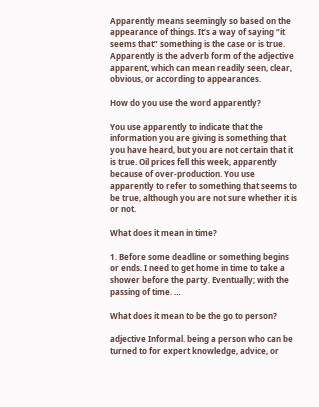Apparently means seemingly so based on the appearance of things. It’s a way of saying “it seems that” something is the case or is true. Apparently is the adverb form of the adjective apparent, which can mean readily seen, clear, obvious, or according to appearances.

How do you use the word apparently?

You use apparently to indicate that the information you are giving is something that you have heard, but you are not certain that it is true. Oil prices fell this week, apparently because of over-production. You use apparently to refer to something that seems to be true, although you are not sure whether it is or not.

What does it mean in time?

1. Before some deadline or something begins or ends. I need to get home in time to take a shower before the party. Eventually; with the passing of time. …

What does it mean to be the go to person?

adjective Informal. being a person who can be turned to for expert knowledge, advice, or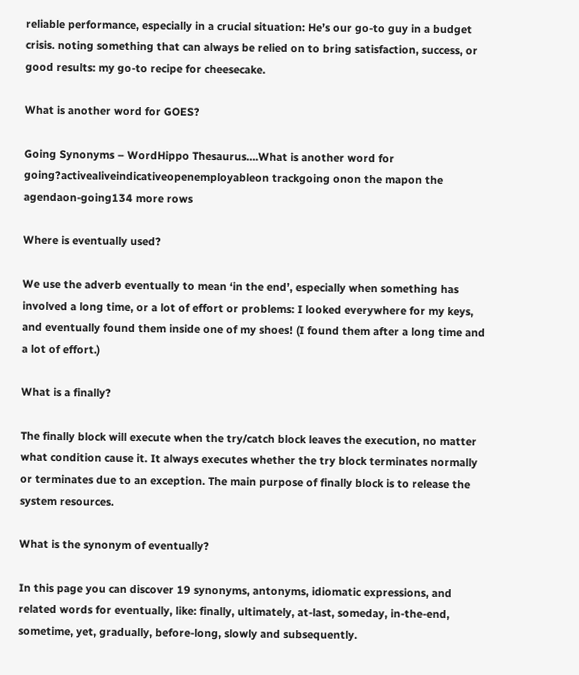reliable performance, especially in a crucial situation: He’s our go-to guy in a budget crisis. noting something that can always be relied on to bring satisfaction, success, or good results: my go-to recipe for cheesecake.

What is another word for GOES?

Going Synonyms – WordHippo Thesaurus….What is another word for going?activealiveindicativeopenemployableon trackgoing onon the mapon the agendaon-going134 more rows

Where is eventually used?

We use the adverb eventually to mean ‘in the end’, especially when something has involved a long time, or a lot of effort or problems: I looked everywhere for my keys, and eventually found them inside one of my shoes! (I found them after a long time and a lot of effort.)

What is a finally?

The finally block will execute when the try/catch block leaves the execution, no matter what condition cause it. It always executes whether the try block terminates normally or terminates due to an exception. The main purpose of finally block is to release the system resources.

What is the synonym of eventually?

In this page you can discover 19 synonyms, antonyms, idiomatic expressions, and related words for eventually, like: finally, ultimately, at-last, someday, in-the-end, sometime, yet, gradually, before-long, slowly and subsequently.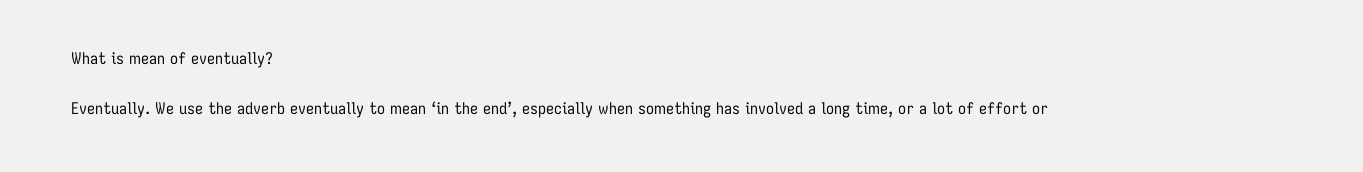What is mean of eventually?

Eventually. We use the adverb eventually to mean ‘in the end’, especially when something has involved a long time, or a lot of effort or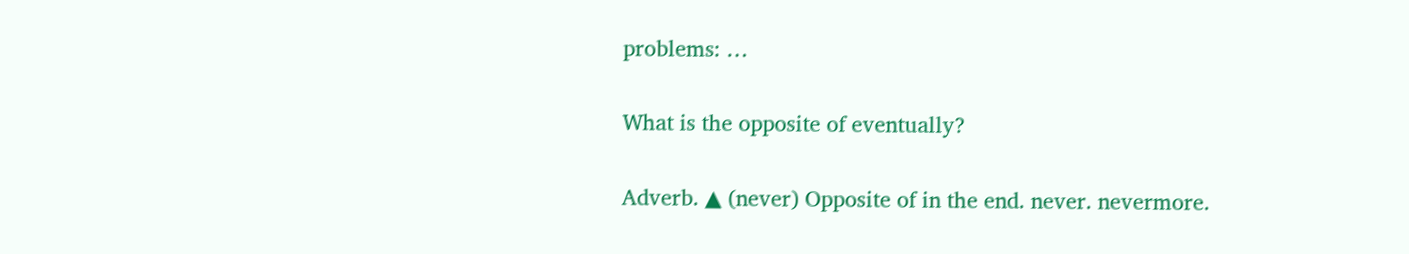problems: …

What is the opposite of eventually?

Adverb. ▲ (never) Opposite of in the end. never. nevermore.